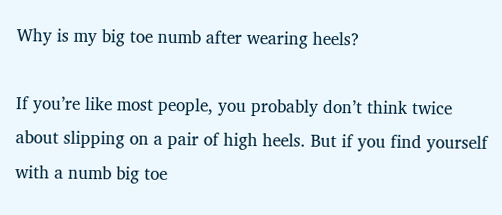Why is my big toe numb after wearing heels?

If you’re like most people, you probably don’t think twice about slipping on a pair of high heels. But if you find yourself with a numb big toe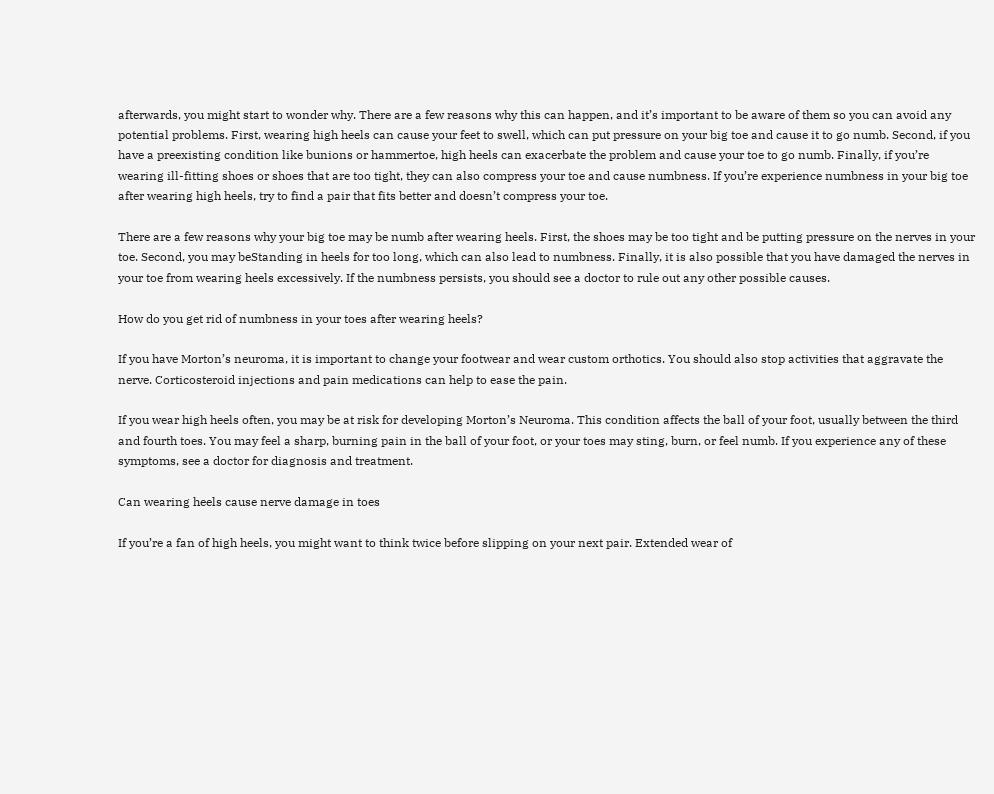afterwards, you might start to wonder why. There are a few reasons why this can happen, and it’s important to be aware of them so you can avoid any potential problems. First, wearing high heels can cause your feet to swell, which can put pressure on your big toe and cause it to go numb. Second, if you have a preexisting condition like bunions or hammertoe, high heels can exacerbate the problem and cause your toe to go numb. Finally, if you’re wearing ill-fitting shoes or shoes that are too tight, they can also compress your toe and cause numbness. If you’re experience numbness in your big toe after wearing high heels, try to find a pair that fits better and doesn’t compress your toe.

There are a few reasons why your big toe may be numb after wearing heels. First, the shoes may be too tight and be putting pressure on the nerves in your toe. Second, you may beStanding in heels for too long, which can also lead to numbness. Finally, it is also possible that you have damaged the nerves in your toe from wearing heels excessively. If the numbness persists, you should see a doctor to rule out any other possible causes.

How do you get rid of numbness in your toes after wearing heels?

If you have Morton’s neuroma, it is important to change your footwear and wear custom orthotics. You should also stop activities that aggravate the nerve. Corticosteroid injections and pain medications can help to ease the pain.

If you wear high heels often, you may be at risk for developing Morton’s Neuroma. This condition affects the ball of your foot, usually between the third and fourth toes. You may feel a sharp, burning pain in the ball of your foot, or your toes may sting, burn, or feel numb. If you experience any of these symptoms, see a doctor for diagnosis and treatment.

Can wearing heels cause nerve damage in toes

If you’re a fan of high heels, you might want to think twice before slipping on your next pair. Extended wear of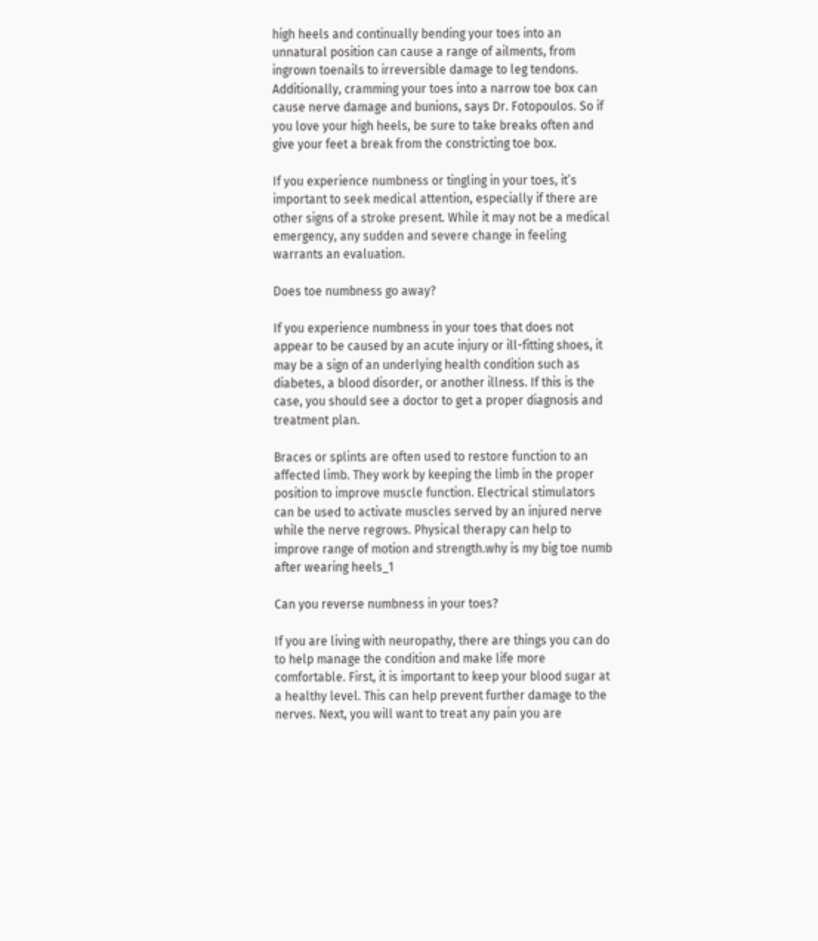high heels and continually bending your toes into an unnatural position can cause a range of ailments, from ingrown toenails to irreversible damage to leg tendons. Additionally, cramming your toes into a narrow toe box can cause nerve damage and bunions, says Dr. Fotopoulos. So if you love your high heels, be sure to take breaks often and give your feet a break from the constricting toe box.

If you experience numbness or tingling in your toes, it’s important to seek medical attention, especially if there are other signs of a stroke present. While it may not be a medical emergency, any sudden and severe change in feeling warrants an evaluation.

Does toe numbness go away?

If you experience numbness in your toes that does not appear to be caused by an acute injury or ill-fitting shoes, it may be a sign of an underlying health condition such as diabetes, a blood disorder, or another illness. If this is the case, you should see a doctor to get a proper diagnosis and treatment plan.

Braces or splints are often used to restore function to an affected limb. They work by keeping the limb in the proper position to improve muscle function. Electrical stimulators can be used to activate muscles served by an injured nerve while the nerve regrows. Physical therapy can help to improve range of motion and strength.why is my big toe numb after wearing heels_1

Can you reverse numbness in your toes?

If you are living with neuropathy, there are things you can do to help manage the condition and make life more comfortable. First, it is important to keep your blood sugar at a healthy level. This can help prevent further damage to the nerves. Next, you will want to treat any pain you are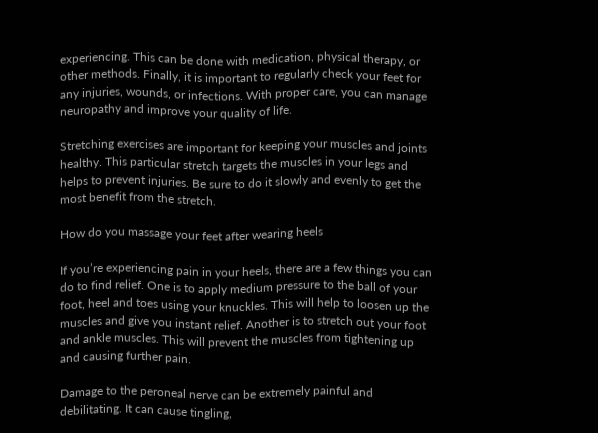experiencing. This can be done with medication, physical therapy, or other methods. Finally, it is important to regularly check your feet for any injuries, wounds, or infections. With proper care, you can manage neuropathy and improve your quality of life.

Stretching exercises are important for keeping your muscles and joints healthy. This particular stretch targets the muscles in your legs and helps to prevent injuries. Be sure to do it slowly and evenly to get the most benefit from the stretch.

How do you massage your feet after wearing heels

If you’re experiencing pain in your heels, there are a few things you can do to find relief. One is to apply medium pressure to the ball of your foot, heel and toes using your knuckles. This will help to loosen up the muscles and give you instant relief. Another is to stretch out your foot and ankle muscles. This will prevent the muscles from tightening up and causing further pain.

Damage to the peroneal nerve can be extremely painful and debilitating. It can cause tingling,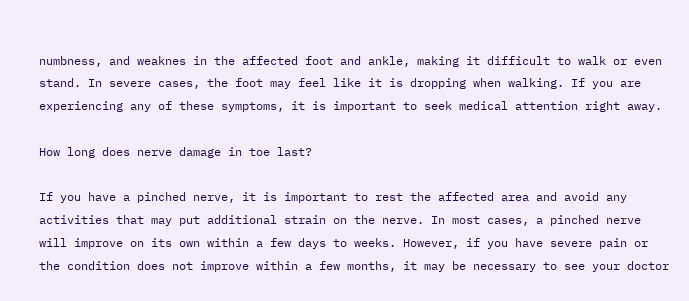numbness, and weaknes in the affected foot and ankle, making it difficult to walk or even stand. In severe cases, the foot may feel like it is dropping when walking. If you are experiencing any of these symptoms, it is important to seek medical attention right away.

How long does nerve damage in toe last?

If you have a pinched nerve, it is important to rest the affected area and avoid any activities that may put additional strain on the nerve. In most cases, a pinched nerve will improve on its own within a few days to weeks. However, if you have severe pain or the condition does not improve within a few months, it may be necessary to see your doctor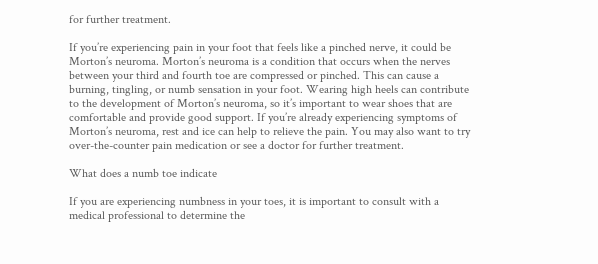for further treatment.

If you’re experiencing pain in your foot that feels like a pinched nerve, it could be Morton’s neuroma. Morton’s neuroma is a condition that occurs when the nerves between your third and fourth toe are compressed or pinched. This can cause a burning, tingling, or numb sensation in your foot. Wearing high heels can contribute to the development of Morton’s neuroma, so it’s important to wear shoes that are comfortable and provide good support. If you’re already experiencing symptoms of Morton’s neuroma, rest and ice can help to relieve the pain. You may also want to try over-the-counter pain medication or see a doctor for further treatment.

What does a numb toe indicate

If you are experiencing numbness in your toes, it is important to consult with a medical professional to determine the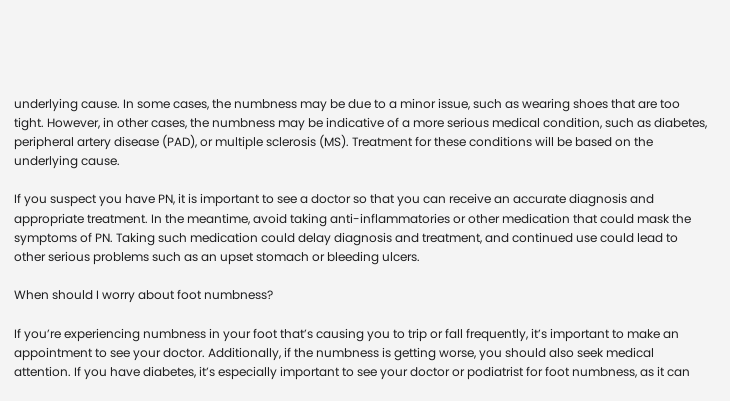underlying cause. In some cases, the numbness may be due to a minor issue, such as wearing shoes that are too tight. However, in other cases, the numbness may be indicative of a more serious medical condition, such as diabetes, peripheral artery disease (PAD), or multiple sclerosis (MS). Treatment for these conditions will be based on the underlying cause.

If you suspect you have PN, it is important to see a doctor so that you can receive an accurate diagnosis and appropriate treatment. In the meantime, avoid taking anti-inflammatories or other medication that could mask the symptoms of PN. Taking such medication could delay diagnosis and treatment, and continued use could lead to other serious problems such as an upset stomach or bleeding ulcers.

When should I worry about foot numbness?

If you’re experiencing numbness in your foot that’s causing you to trip or fall frequently, it’s important to make an appointment to see your doctor. Additionally, if the numbness is getting worse, you should also seek medical attention. If you have diabetes, it’s especially important to see your doctor or podiatrist for foot numbness, as it can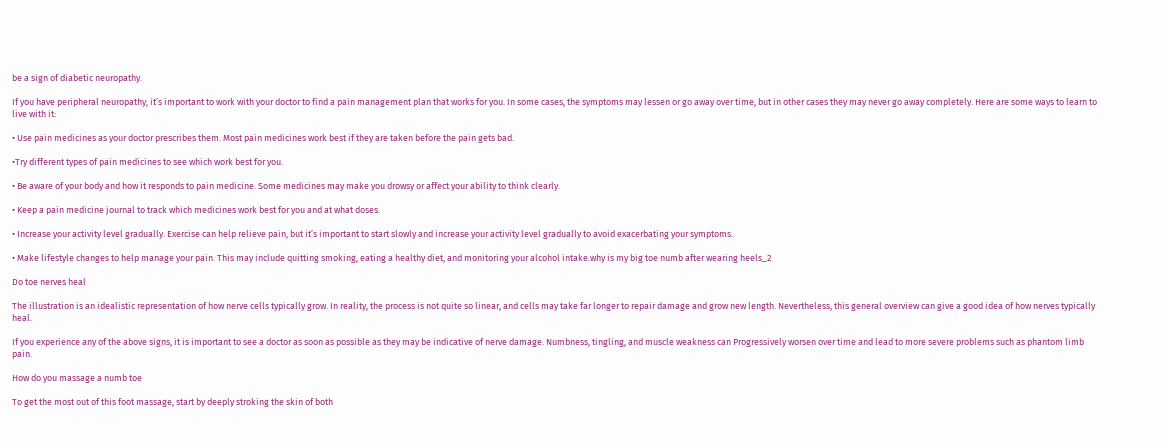be a sign of diabetic neuropathy.

If you have peripheral neuropathy, it’s important to work with your doctor to find a pain management plan that works for you. In some cases, the symptoms may lessen or go away over time, but in other cases they may never go away completely. Here are some ways to learn to live with it:

• Use pain medicines as your doctor prescribes them. Most pain medicines work best if they are taken before the pain gets bad.

•Try different types of pain medicines to see which work best for you.

• Be aware of your body and how it responds to pain medicine. Some medicines may make you drowsy or affect your ability to think clearly.

• Keep a pain medicine journal to track which medicines work best for you and at what doses.

• Increase your activity level gradually. Exercise can help relieve pain, but it’s important to start slowly and increase your activity level gradually to avoid exacerbating your symptoms.

• Make lifestyle changes to help manage your pain. This may include quitting smoking, eating a healthy diet, and monitoring your alcohol intake.why is my big toe numb after wearing heels_2

Do toe nerves heal

The illustration is an idealistic representation of how nerve cells typically grow. In reality, the process is not quite so linear, and cells may take far longer to repair damage and grow new length. Nevertheless, this general overview can give a good idea of how nerves typically heal.

If you experience any of the above signs, it is important to see a doctor as soon as possible as they may be indicative of nerve damage. Numbness, tingling, and muscle weakness can Progressively worsen over time and lead to more severe problems such as phantom limb pain.

How do you massage a numb toe

To get the most out of this foot massage, start by deeply stroking the skin of both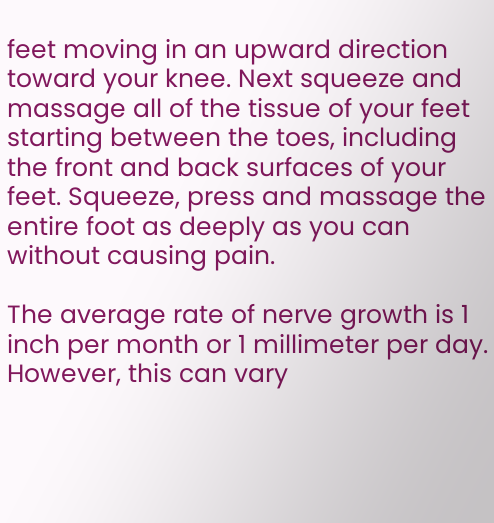feet moving in an upward direction toward your knee. Next squeeze and massage all of the tissue of your feet starting between the toes, including the front and back surfaces of your feet. Squeeze, press and massage the entire foot as deeply as you can without causing pain.

The average rate of nerve growth is 1 inch per month or 1 millimeter per day. However, this can vary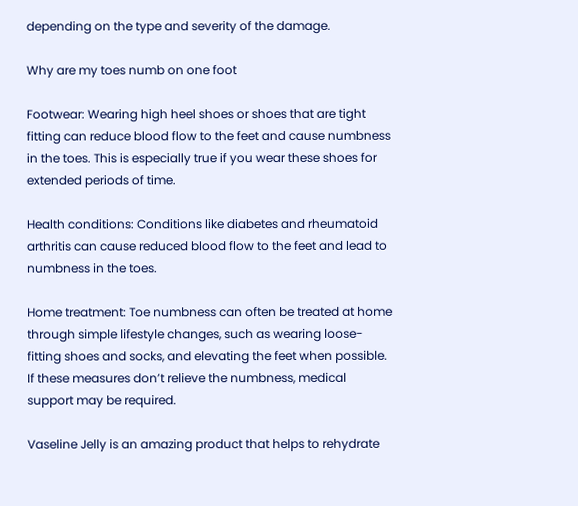depending on the type and severity of the damage.

Why are my toes numb on one foot

Footwear: Wearing high heel shoes or shoes that are tight fitting can reduce blood flow to the feet and cause numbness in the toes. This is especially true if you wear these shoes for extended periods of time.

Health conditions: Conditions like diabetes and rheumatoid arthritis can cause reduced blood flow to the feet and lead to numbness in the toes.

Home treatment: Toe numbness can often be treated at home through simple lifestyle changes, such as wearing loose-fitting shoes and socks, and elevating the feet when possible. If these measures don’t relieve the numbness, medical support may be required.

Vaseline Jelly is an amazing product that helps to rehydrate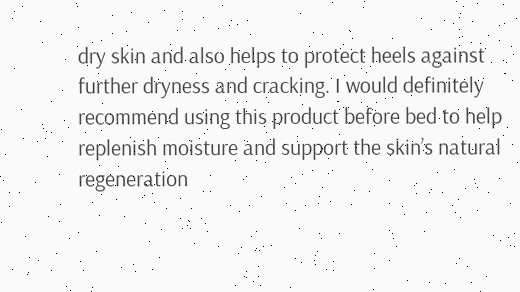dry skin and also helps to protect heels against further dryness and cracking. I would definitely recommend using this product before bed to help replenish moisture and support the skin’s natural regeneration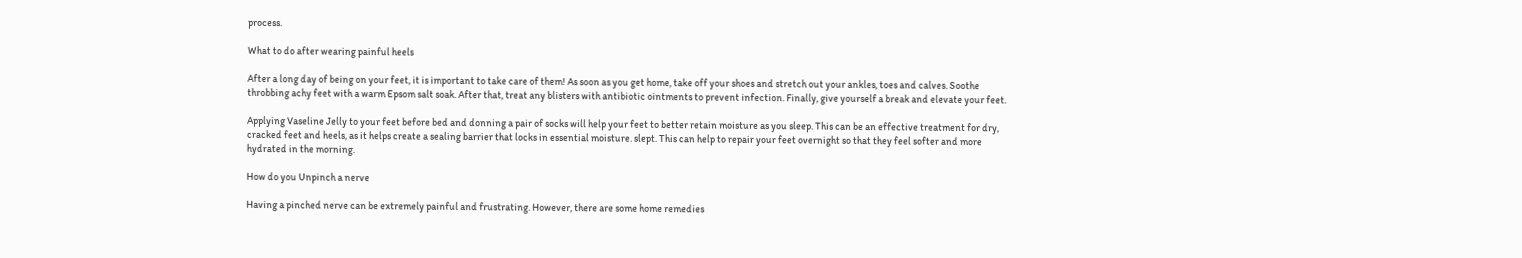process.

What to do after wearing painful heels

After a long day of being on your feet, it is important to take care of them! As soon as you get home, take off your shoes and stretch out your ankles, toes and calves. Soothe throbbing achy feet with a warm Epsom salt soak. After that, treat any blisters with antibiotic ointments to prevent infection. Finally, give yourself a break and elevate your feet.

Applying Vaseline Jelly to your feet before bed and donning a pair of socks will help your feet to better retain moisture as you sleep. This can be an effective treatment for dry, cracked feet and heels, as it helps create a sealing barrier that locks in essential moisture. slept. This can help to repair your feet overnight so that they feel softer and more hydrated in the morning.

How do you Unpinch a nerve

Having a pinched nerve can be extremely painful and frustrating. However, there are some home remedies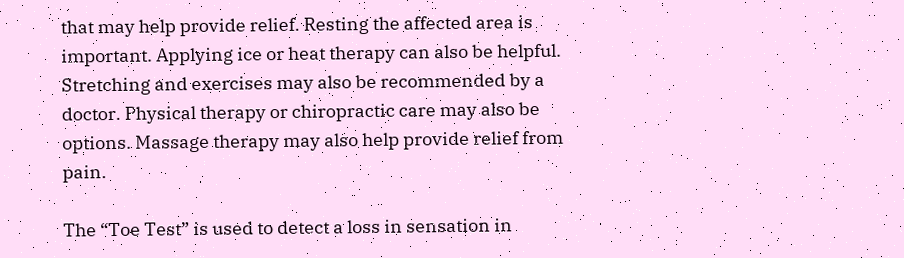that may help provide relief. Resting the affected area is important. Applying ice or heat therapy can also be helpful. Stretching and exercises may also be recommended by a doctor. Physical therapy or chiropractic care may also be options. Massage therapy may also help provide relief from pain.

The “Toe Test” is used to detect a loss in sensation in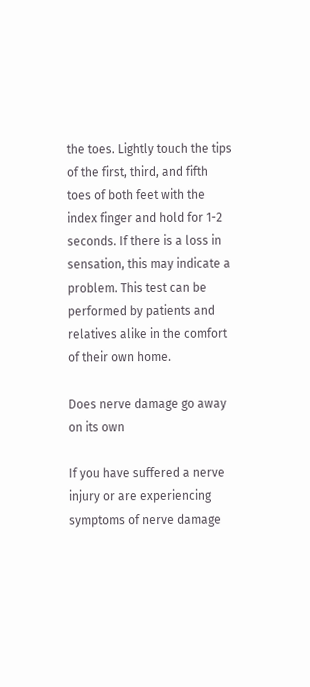the toes. Lightly touch the tips of the first, third, and fifth toes of both feet with the index finger and hold for 1-2 seconds. If there is a loss in sensation, this may indicate a problem. This test can be performed by patients and relatives alike in the comfort of their own home.

Does nerve damage go away on its own

If you have suffered a nerve injury or are experiencing symptoms of nerve damage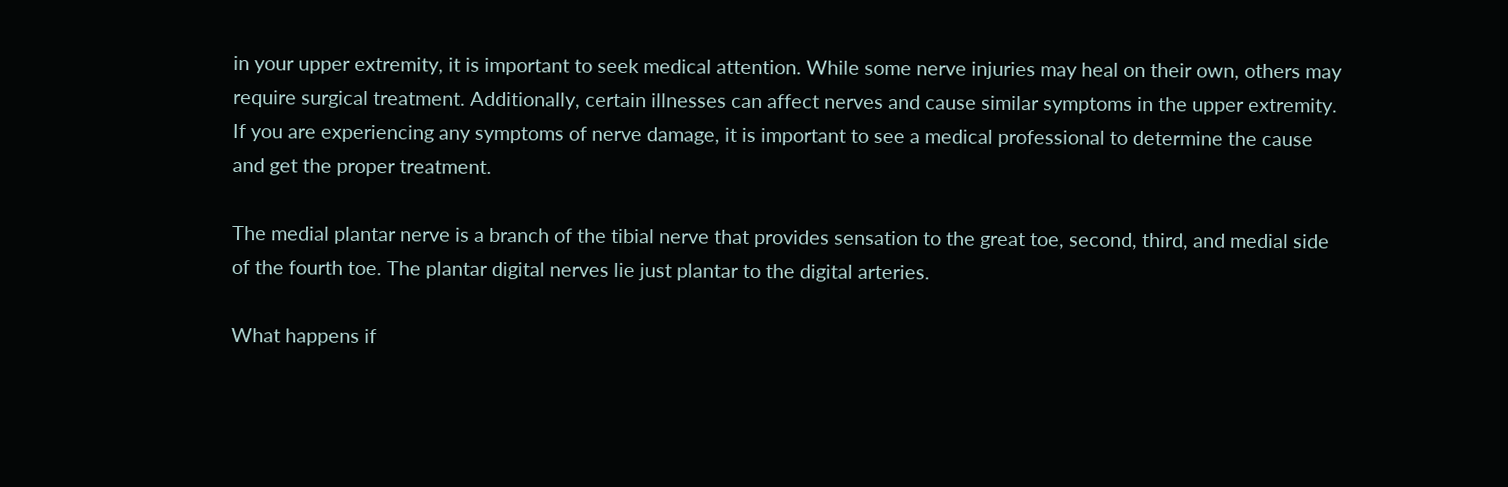in your upper extremity, it is important to seek medical attention. While some nerve injuries may heal on their own, others may require surgical treatment. Additionally, certain illnesses can affect nerves and cause similar symptoms in the upper extremity. If you are experiencing any symptoms of nerve damage, it is important to see a medical professional to determine the cause and get the proper treatment.

The medial plantar nerve is a branch of the tibial nerve that provides sensation to the great toe, second, third, and medial side of the fourth toe. The plantar digital nerves lie just plantar to the digital arteries.

What happens if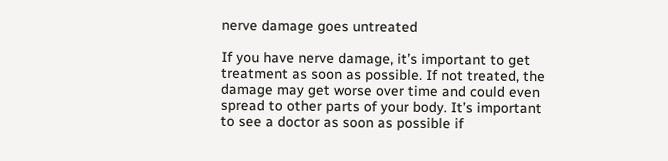nerve damage goes untreated

If you have nerve damage, it’s important to get treatment as soon as possible. If not treated, the damage may get worse over time and could even spread to other parts of your body. It’s important to see a doctor as soon as possible if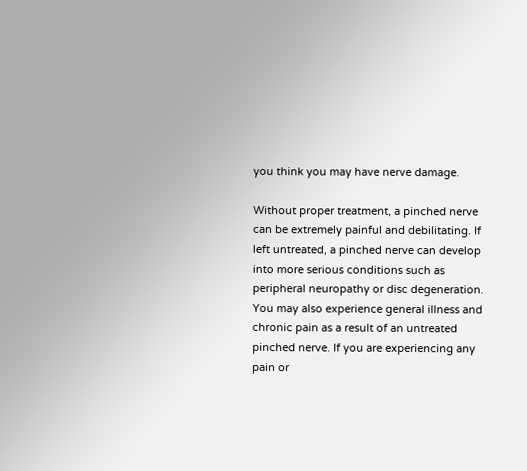you think you may have nerve damage.

Without proper treatment, a pinched nerve can be extremely painful and debilitating. If left untreated, a pinched nerve can develop into more serious conditions such as peripheral neuropathy or disc degeneration. You may also experience general illness and chronic pain as a result of an untreated pinched nerve. If you are experiencing any pain or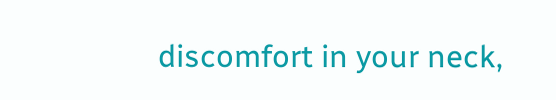discomfort in your neck,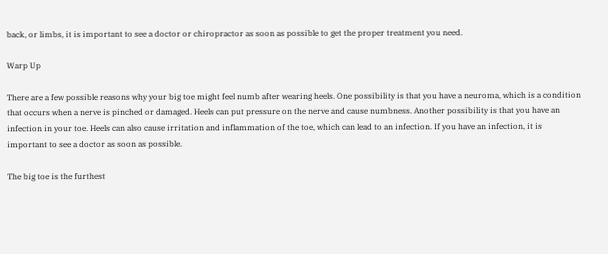back, or limbs, it is important to see a doctor or chiropractor as soon as possible to get the proper treatment you need.

Warp Up

There are a few possible reasons why your big toe might feel numb after wearing heels. One possibility is that you have a neuroma, which is a condition that occurs when a nerve is pinched or damaged. Heels can put pressure on the nerve and cause numbness. Another possibility is that you have an infection in your toe. Heels can also cause irritation and inflammation of the toe, which can lead to an infection. If you have an infection, it is important to see a doctor as soon as possible.

The big toe is the furthest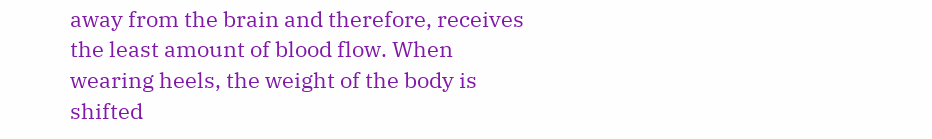away from the brain and therefore, receives the least amount of blood flow. When wearing heels, the weight of the body is shifted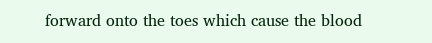forward onto the toes which cause the blood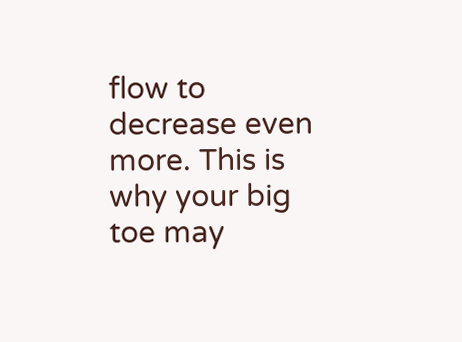flow to decrease even more. This is why your big toe may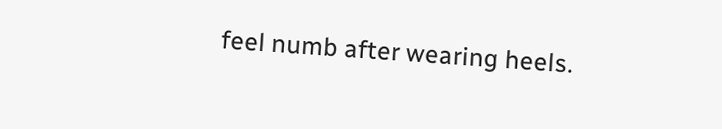feel numb after wearing heels.